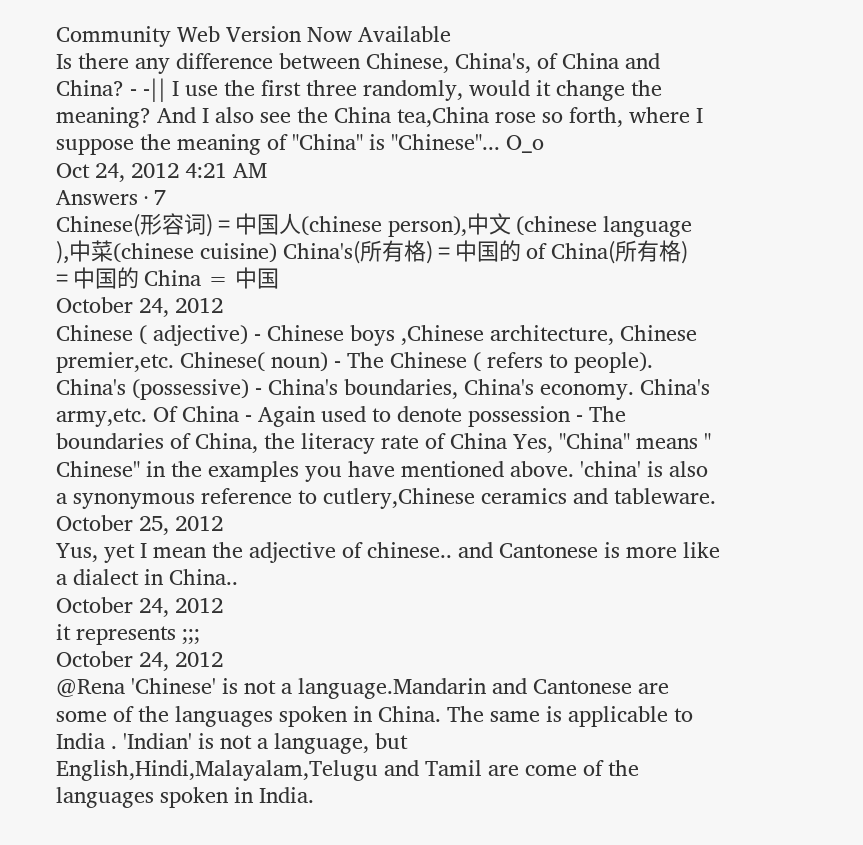Community Web Version Now Available
Is there any difference between Chinese, China's, of China and China? - -|| I use the first three randomly, would it change the meaning? And I also see the China tea,China rose so forth, where I suppose the meaning of "China" is "Chinese"... O_o
Oct 24, 2012 4:21 AM
Answers · 7
Chinese(形容词) = 中国人(chinese person),中文 (chinese language ),中菜(chinese cuisine) China's(所有格) = 中国的 of China(所有格) = 中国的 China = 中国
October 24, 2012
Chinese ( adjective) - Chinese boys ,Chinese architecture, Chinese premier,etc. Chinese( noun) - The Chinese ( refers to people). China's (possessive) - China's boundaries, China's economy. China's army,etc. Of China - Again used to denote possession - The boundaries of China, the literacy rate of China Yes, "China" means " Chinese" in the examples you have mentioned above. 'china' is also a synonymous reference to cutlery,Chinese ceramics and tableware.
October 25, 2012
Yus, yet I mean the adjective of chinese.. and Cantonese is more like a dialect in China..
October 24, 2012
it represents ;;;
October 24, 2012
@Rena 'Chinese' is not a language.Mandarin and Cantonese are some of the languages spoken in China. The same is applicable to India . 'Indian' is not a language, but English,Hindi,Malayalam,Telugu and Tamil are come of the languages spoken in India.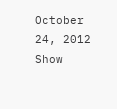October 24, 2012
Show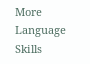More
Language Skills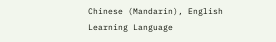Chinese (Mandarin), English
Learning Language